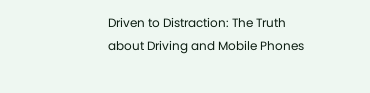Driven to Distraction: The Truth about Driving and Mobile Phones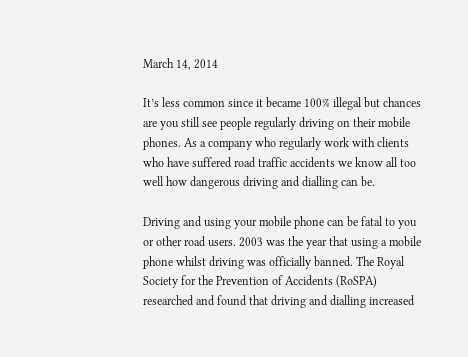March 14, 2014

It’s less common since it became 100% illegal but chances are you still see people regularly driving on their mobile phones. As a company who regularly work with clients who have suffered road traffic accidents we know all too well how dangerous driving and dialling can be.

Driving and using your mobile phone can be fatal to you or other road users. 2003 was the year that using a mobile phone whilst driving was officially banned. The Royal Society for the Prevention of Accidents (RoSPA) researched and found that driving and dialling increased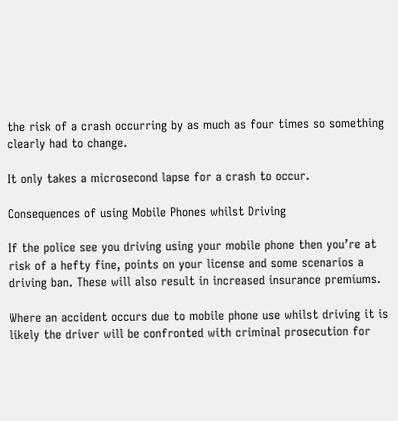the risk of a crash occurring by as much as four times so something clearly had to change.

It only takes a microsecond lapse for a crash to occur.

Consequences of using Mobile Phones whilst Driving

If the police see you driving using your mobile phone then you’re at risk of a hefty fine, points on your license and some scenarios a driving ban. These will also result in increased insurance premiums.

Where an accident occurs due to mobile phone use whilst driving it is likely the driver will be confronted with criminal prosecution for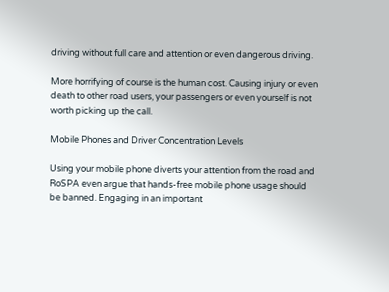driving without full care and attention or even dangerous driving.

More horrifying of course is the human cost. Causing injury or even death to other road users, your passengers or even yourself is not worth picking up the call.

Mobile Phones and Driver Concentration Levels

Using your mobile phone diverts your attention from the road and RoSPA even argue that hands-free mobile phone usage should be banned. Engaging in an important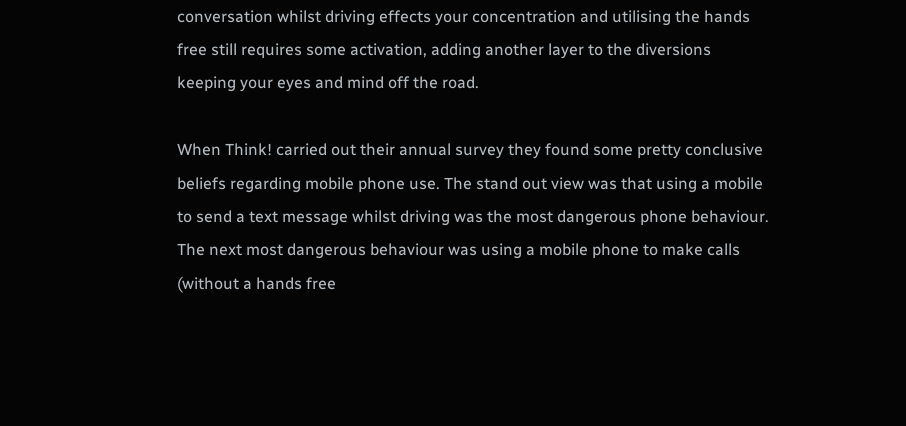conversation whilst driving effects your concentration and utilising the hands free still requires some activation, adding another layer to the diversions keeping your eyes and mind off the road.

When Think! carried out their annual survey they found some pretty conclusive beliefs regarding mobile phone use. The stand out view was that using a mobile to send a text message whilst driving was the most dangerous phone behaviour. The next most dangerous behaviour was using a mobile phone to make calls (without a hands free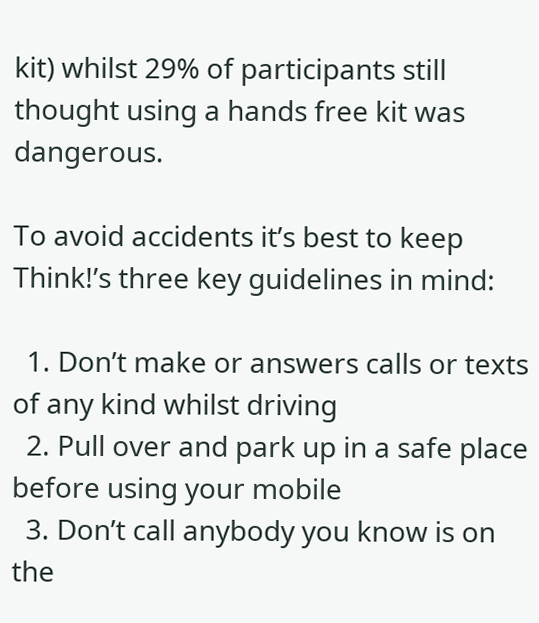kit) whilst 29% of participants still thought using a hands free kit was dangerous.

To avoid accidents it’s best to keep Think!’s three key guidelines in mind:

  1. Don’t make or answers calls or texts of any kind whilst driving
  2. Pull over and park up in a safe place before using your mobile
  3. Don’t call anybody you know is on the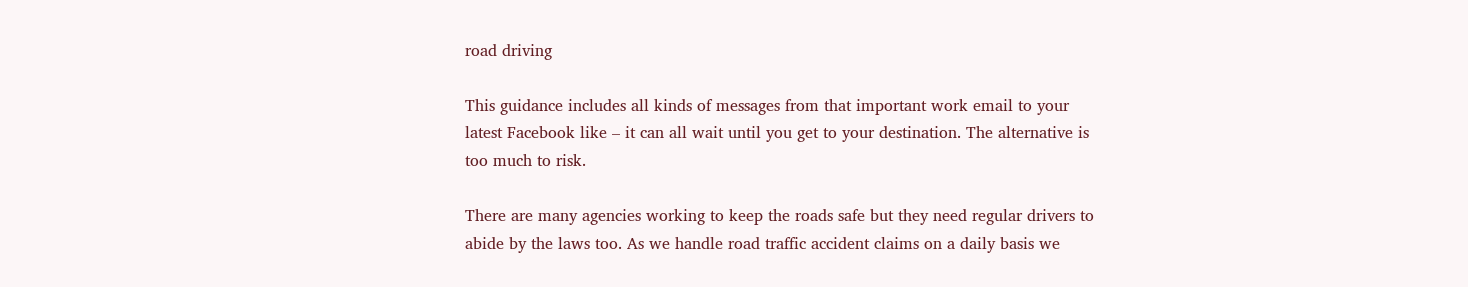road driving

This guidance includes all kinds of messages from that important work email to your latest Facebook like – it can all wait until you get to your destination. The alternative is too much to risk.

There are many agencies working to keep the roads safe but they need regular drivers to abide by the laws too. As we handle road traffic accident claims on a daily basis we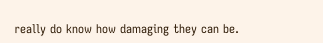really do know how damaging they can be.